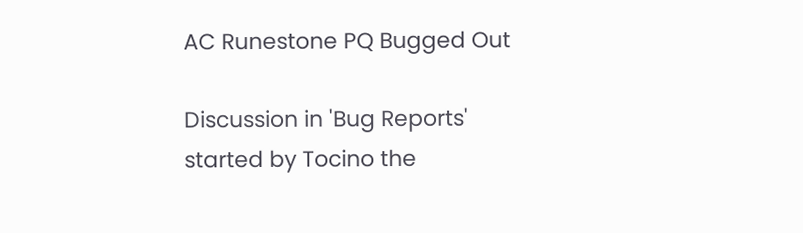AC Runestone PQ Bugged Out

Discussion in 'Bug Reports' started by Tocino the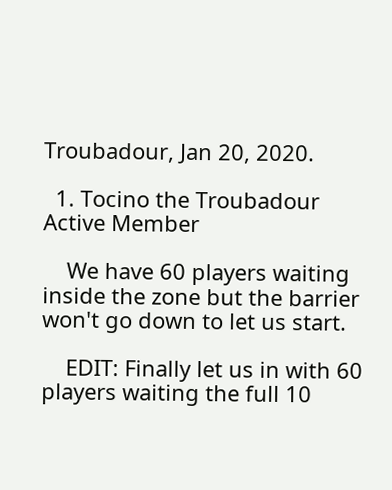Troubadour, Jan 20, 2020.

  1. Tocino the Troubadour Active Member

    We have 60 players waiting inside the zone but the barrier won't go down to let us start.

    EDIT: Finally let us in with 60 players waiting the full 10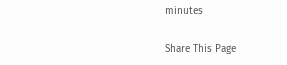minutes

Share This Page